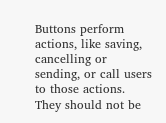Buttons perform actions, like saving, cancelling or sending, or call users to those actions. They should not be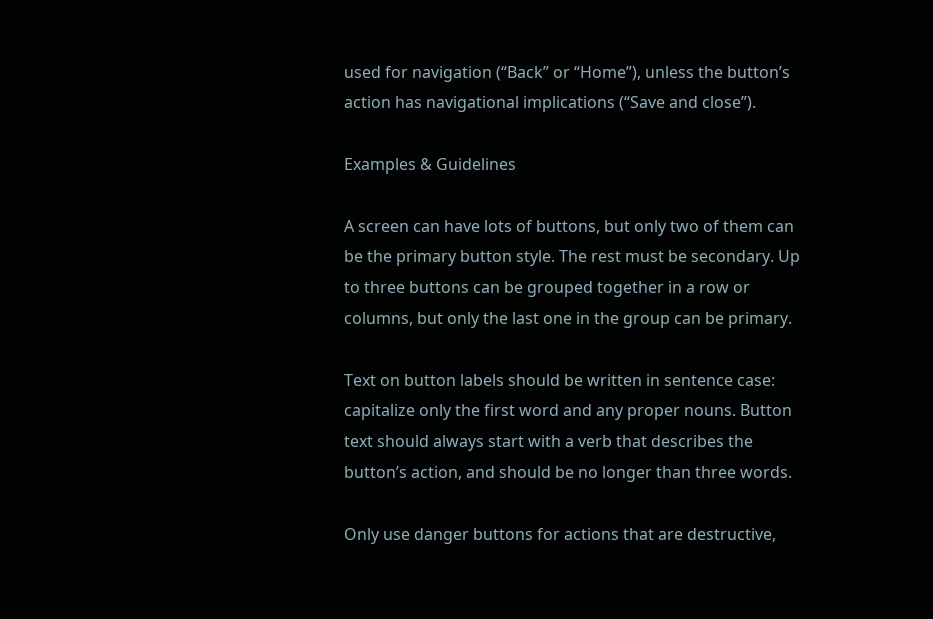used for navigation (“Back” or “Home”), unless the button’s action has navigational implications (“Save and close”).

Examples & Guidelines

A screen can have lots of buttons, but only two of them can be the primary button style. The rest must be secondary. Up to three buttons can be grouped together in a row or columns, but only the last one in the group can be primary.

Text on button labels should be written in sentence case: capitalize only the first word and any proper nouns. Button text should always start with a verb that describes the button’s action, and should be no longer than three words.

Only use danger buttons for actions that are destructive,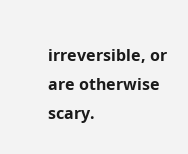irreversible, or are otherwise scary.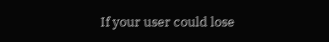If your user could lose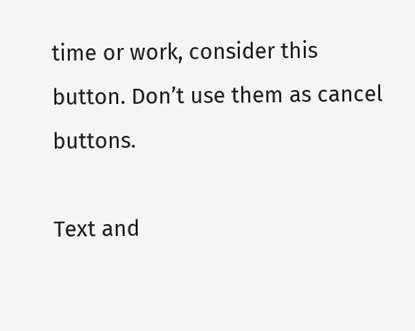time or work, consider this button. Don’t use them as cancel buttons.

Text and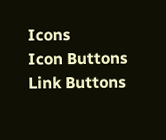Icons
Icon Buttons
Link Buttons